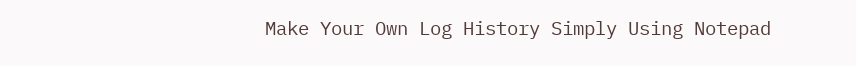Make Your Own Log History Simply Using Notepad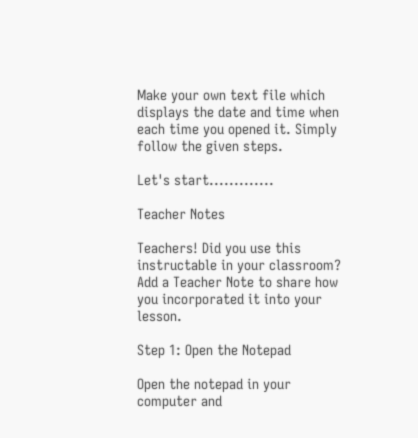Make your own text file which displays the date and time when each time you opened it. Simply follow the given steps.

Let's start.............

Teacher Notes

Teachers! Did you use this instructable in your classroom?
Add a Teacher Note to share how you incorporated it into your lesson.

Step 1: Open the Notepad

Open the notepad in your computer and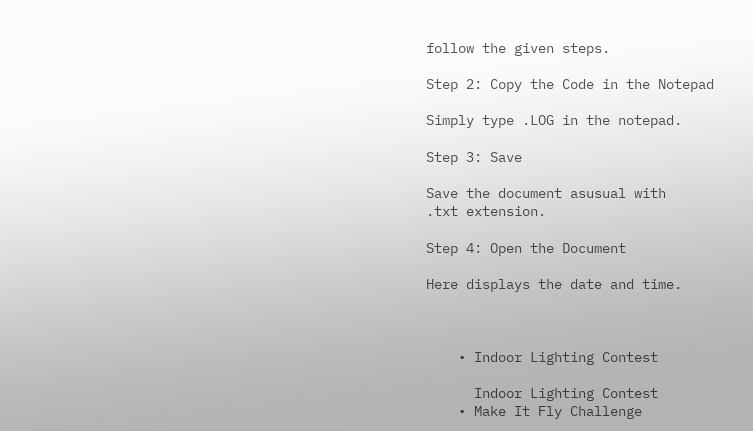follow the given steps.

Step 2: Copy the Code in the Notepad

Simply type .LOG in the notepad.

Step 3: Save

Save the document asusual with
.txt extension.

Step 4: Open the Document

Here displays the date and time.



    • Indoor Lighting Contest

      Indoor Lighting Contest
    • Make It Fly Challenge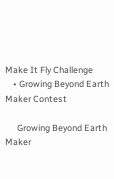Make It Fly Challenge
    • Growing Beyond Earth Maker Contest

      Growing Beyond Earth Maker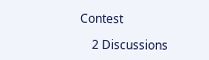Contest

    2 Discussions